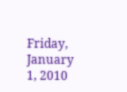Friday, January 1, 2010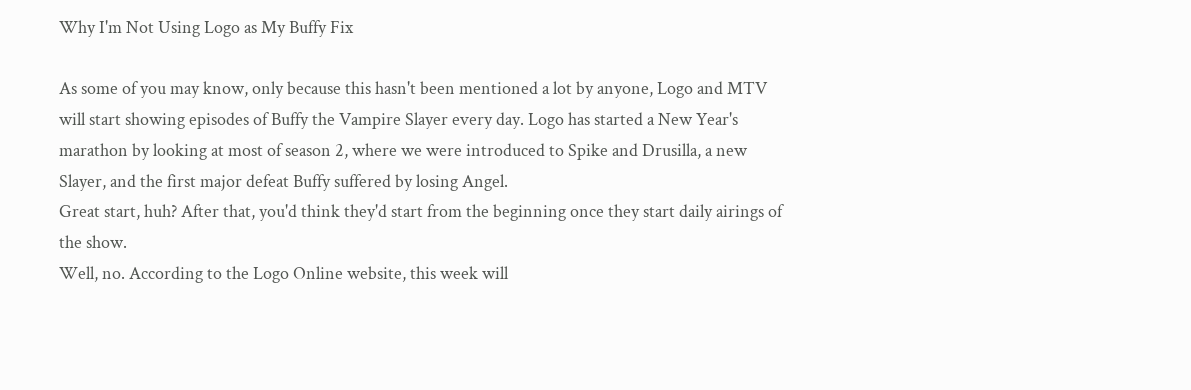Why I'm Not Using Logo as My Buffy Fix

As some of you may know, only because this hasn't been mentioned a lot by anyone, Logo and MTV will start showing episodes of Buffy the Vampire Slayer every day. Logo has started a New Year's marathon by looking at most of season 2, where we were introduced to Spike and Drusilla, a new Slayer, and the first major defeat Buffy suffered by losing Angel.
Great start, huh? After that, you'd think they'd start from the beginning once they start daily airings of the show.
Well, no. According to the Logo Online website, this week will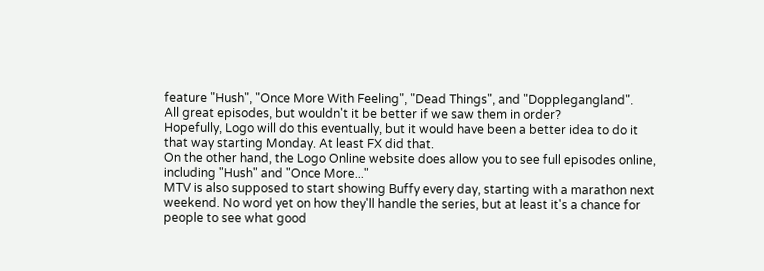feature "Hush", "Once More With Feeling", "Dead Things", and "Dopplegangland".
All great episodes, but wouldn't it be better if we saw them in order?
Hopefully, Logo will do this eventually, but it would have been a better idea to do it that way starting Monday. At least FX did that.
On the other hand, the Logo Online website does allow you to see full episodes online, including "Hush" and "Once More..."
MTV is also supposed to start showing Buffy every day, starting with a marathon next weekend. No word yet on how they'll handle the series, but at least it's a chance for people to see what good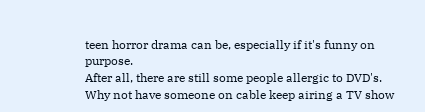teen horror drama can be, especially if it's funny on purpose.
After all, there are still some people allergic to DVD's. Why not have someone on cable keep airing a TV show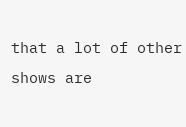that a lot of other shows are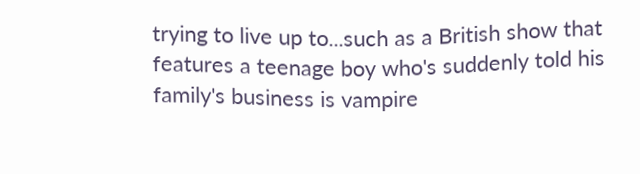trying to live up to...such as a British show that features a teenage boy who's suddenly told his family's business is vampire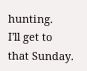hunting.
I'll get to that Sunday.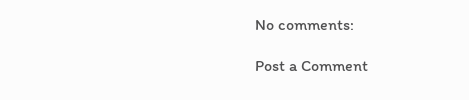No comments:

Post a Comment